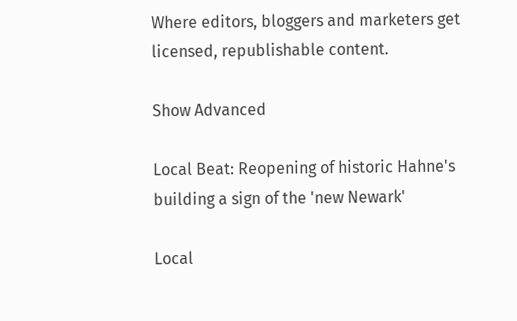Where editors, bloggers and marketers get licensed, republishable content.

Show Advanced

Local Beat: Reopening of historic Hahne's building a sign of the 'new Newark'

Local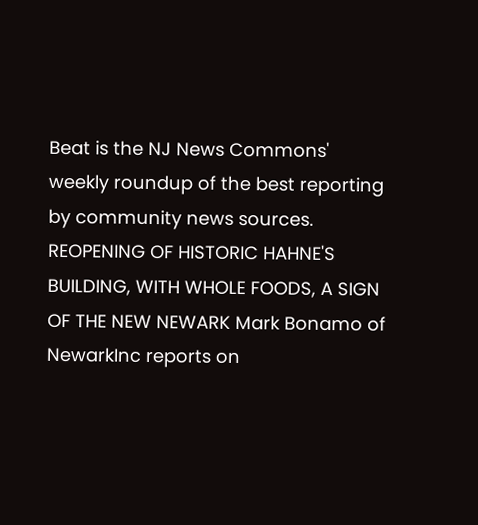Beat is the NJ News Commons' weekly roundup of the best reporting by community news sources. REOPENING OF HISTORIC HAHNE'S BUILDING, WITH WHOLE FOODS, A SIGN OF THE NEW NEWARK Mark Bonamo of NewarkInc reports on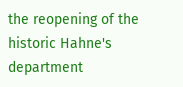the reopening of the historic Hahne's department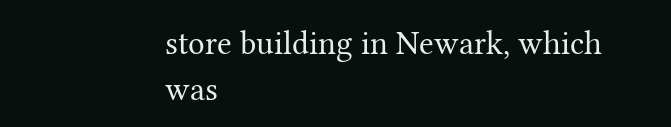store building in Newark, which was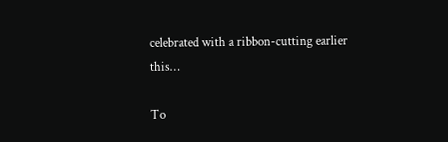celebrated with a ribbon-cutting earlier this…

To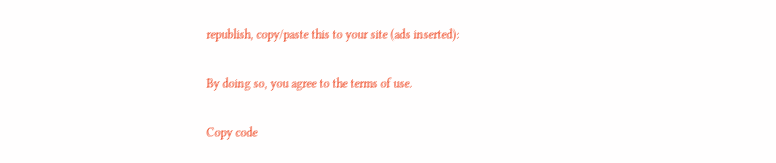republish, copy/paste this to your site (ads inserted):

By doing so, you agree to the terms of use.

Copy code